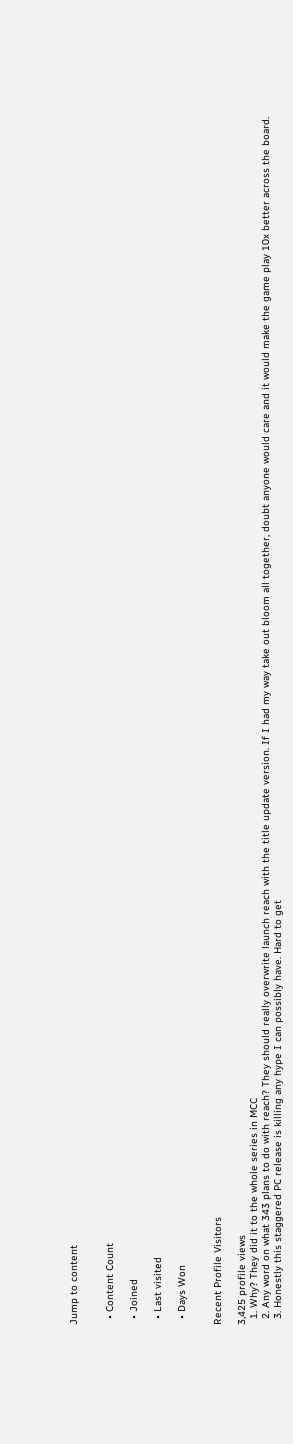Jump to content


  • Content Count

  • Joined

  • Last visited

  • Days Won


Recent Profile Visitors

3,425 profile views
  1. Why? They did it to the whole series in MCC
  2. Any word on what 343 plans to do with reach? They should really overwrite launch reach with the title update version. If I had my way take out bloom all together, doubt anyone would care and it would make the game play 10x better across the board.
  3. Honestly this staggered PC release is killing any hype I can possibly have. Hard to get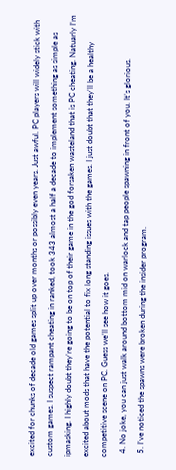excited for chunks of decade old games split up over months or possibly even years. Just awful. PC players will widely stick with custom games. I suspect rampant cheating in ranked, took 343 almost a half a decade to implement something as simple as ipmasking. I highly doubt they’re going to be on top of their game in the god forsaken wasteland that is PC cheating. Natuarly I’m excited about mods that have the potential to fix long standing issues with the games. I just doubt that they’ll be a healthy competitive scene on PC. Guess we’ll see how it goes.
  4. No joke, you can just walk around bottom mid on warlock and tap people spawning in front of you. It’s glorious.
  5. I’ve noticed the spawns were broken during the insider program.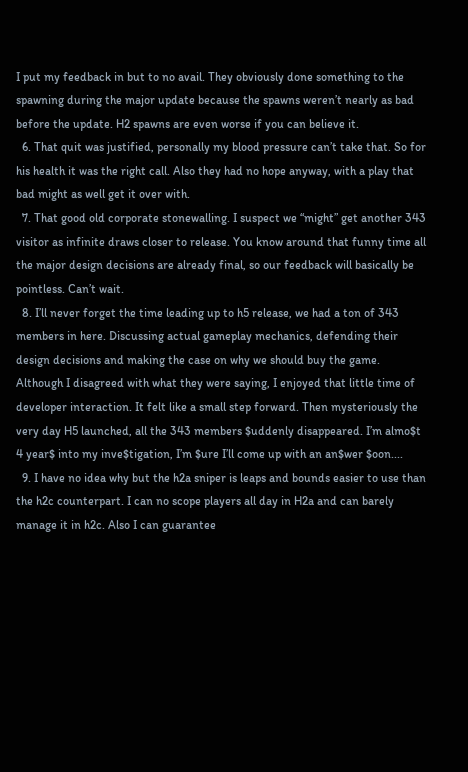I put my feedback in but to no avail. They obviously done something to the spawning during the major update because the spawns weren’t nearly as bad before the update. H2 spawns are even worse if you can believe it.
  6. That quit was justified, personally my blood pressure can’t take that. So for his health it was the right call. Also they had no hope anyway, with a play that bad might as well get it over with.
  7. That good old corporate stonewalling. I suspect we “might” get another 343 visitor as infinite draws closer to release. You know around that funny time all the major design decisions are already final, so our feedback will basically be pointless. Can’t wait.
  8. I’ll never forget the time leading up to h5 release, we had a ton of 343 members in here. Discussing actual gameplay mechanics, defending their design decisions and making the case on why we should buy the game. Although I disagreed with what they were saying, I enjoyed that little time of developer interaction. It felt like a small step forward. Then mysteriously the very day H5 launched, all the 343 members $uddenly disappeared. I’m almo$t 4 year$ into my inve$tigation, I’m $ure I’ll come up with an an$wer $oon....
  9. I have no idea why but the h2a sniper is leaps and bounds easier to use than the h2c counterpart. I can no scope players all day in H2a and can barely manage it in h2c. Also I can guarantee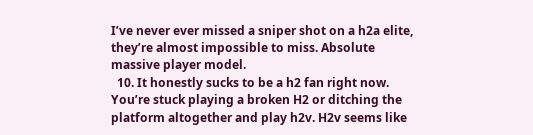I’ve never ever missed a sniper shot on a h2a elite, they’re almost impossible to miss. Absolute massive player model.
  10. It honestly sucks to be a h2 fan right now. You’re stuck playing a broken H2 or ditching the platform altogether and play h2v. H2v seems like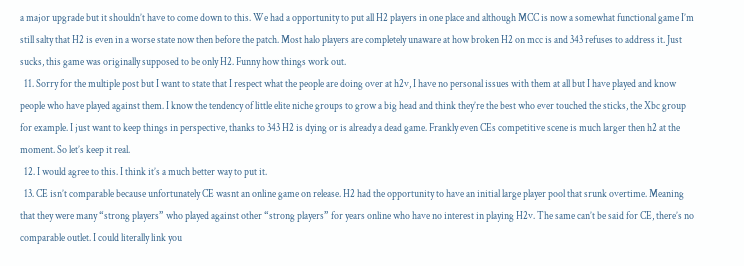a major upgrade but it shouldn’t have to come down to this. We had a opportunity to put all H2 players in one place and although MCC is now a somewhat functional game I’m still salty that H2 is even in a worse state now then before the patch. Most halo players are completely unaware at how broken H2 on mcc is and 343 refuses to address it. Just sucks, this game was originally supposed to be only H2. Funny how things work out.
  11. Sorry for the multiple post but I want to state that I respect what the people are doing over at h2v, I have no personal issues with them at all but I have played and know people who have played against them. I know the tendency of little elite niche groups to grow a big head and think they’re the best who ever touched the sticks, the Xbc group for example. I just want to keep things in perspective, thanks to 343 H2 is dying or is already a dead game. Frankly even CEs competitive scene is much larger then h2 at the moment. So let’s keep it real.
  12. I would agree to this. I think it’s a much better way to put it.
  13. CE isn’t comparable because unfortunately CE wasnt an online game on release. H2 had the opportunity to have an initial large player pool that srunk overtime. Meaning that they were many “strong players” who played against other “strong players” for years online who have no interest in playing H2v. The same can’t be said for CE, there’s no comparable outlet. I could literally link you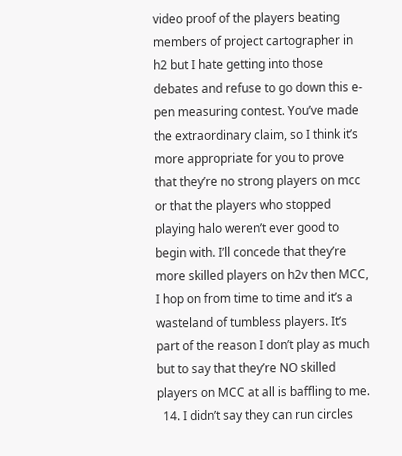video proof of the players beating members of project cartographer in h2 but I hate getting into those debates and refuse to go down this e-pen measuring contest. You’ve made the extraordinary claim, so I think it’s more appropriate for you to prove that they’re no strong players on mcc or that the players who stopped playing halo weren’t ever good to begin with. I’ll concede that they’re more skilled players on h2v then MCC, I hop on from time to time and it’s a wasteland of tumbless players. It’s part of the reason I don’t play as much but to say that they’re NO skilled players on MCC at all is baffling to me.
  14. I didn’t say they can run circles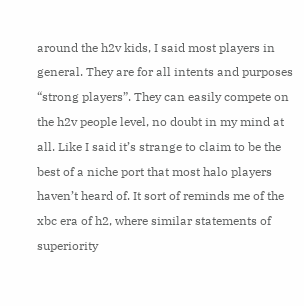around the h2v kids, I said most players in general. They are for all intents and purposes “strong players”. They can easily compete on the h2v people level, no doubt in my mind at all. Like I said it’s strange to claim to be the best of a niche port that most halo players haven’t heard of. It sort of reminds me of the xbc era of h2, where similar statements of superiority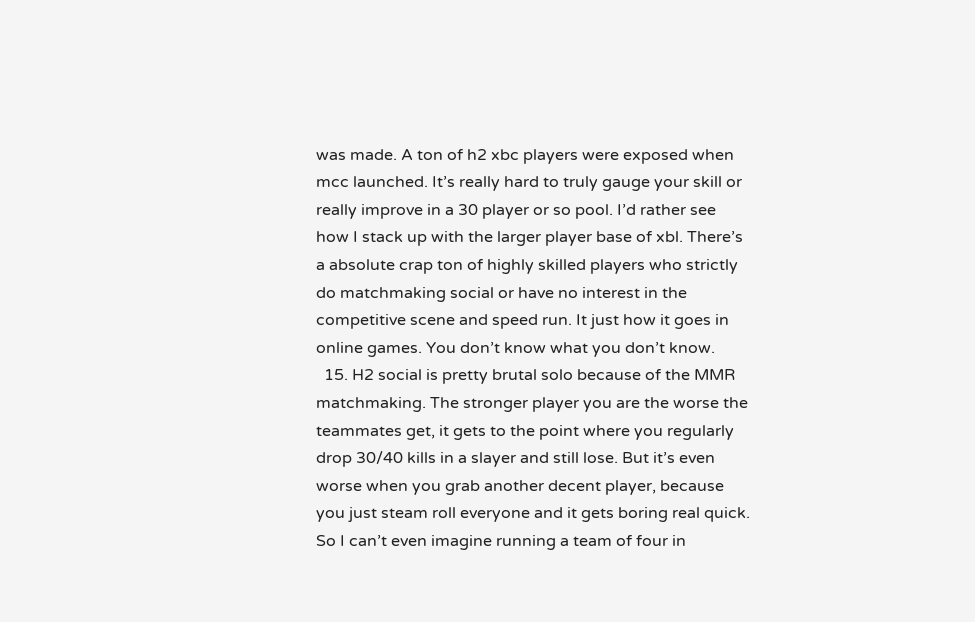was made. A ton of h2 xbc players were exposed when mcc launched. It’s really hard to truly gauge your skill or really improve in a 30 player or so pool. I’d rather see how I stack up with the larger player base of xbl. There’s a absolute crap ton of highly skilled players who strictly do matchmaking social or have no interest in the competitive scene and speed run. It just how it goes in online games. You don’t know what you don’t know.
  15. H2 social is pretty brutal solo because of the MMR matchmaking. The stronger player you are the worse the teammates get, it gets to the point where you regularly drop 30/40 kills in a slayer and still lose. But it’s even worse when you grab another decent player, because you just steam roll everyone and it gets boring real quick. So I can’t even imagine running a team of four in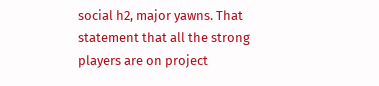social h2, major yawns. That statement that all the strong players are on project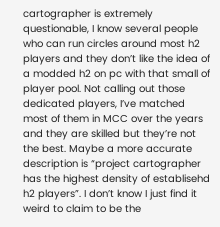cartographer is extremely questionable, I know several people who can run circles around most h2 players and they don’t like the idea of a modded h2 on pc with that small of player pool. Not calling out those dedicated players, I’ve matched most of them in MCC over the years and they are skilled but they’re not the best. Maybe a more accurate description is “project cartographer has the highest density of establisehd h2 players”. I don’t know I just find it weird to claim to be the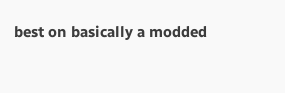best on basically a modded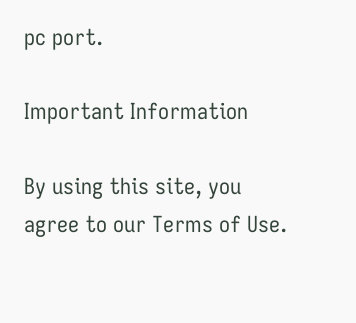pc port.

Important Information

By using this site, you agree to our Terms of Use.